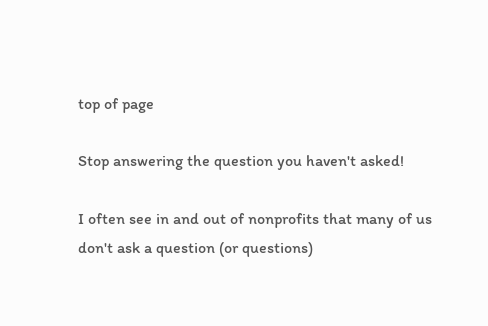top of page

Stop answering the question you haven't asked!

I often see in and out of nonprofits that many of us don't ask a question (or questions)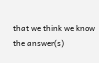that we think we know the answer(s)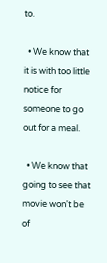to.

  • We know that it is with too little notice for someone to go out for a meal.

  • We know that going to see that movie won't be of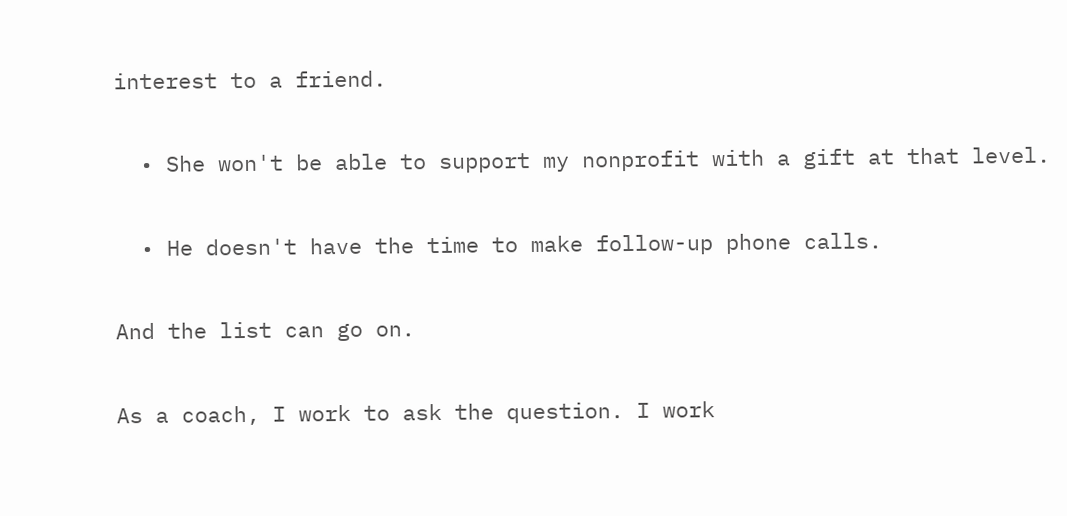interest to a friend.

  • She won't be able to support my nonprofit with a gift at that level.

  • He doesn't have the time to make follow-up phone calls.

And the list can go on.

As a coach, I work to ask the question. I work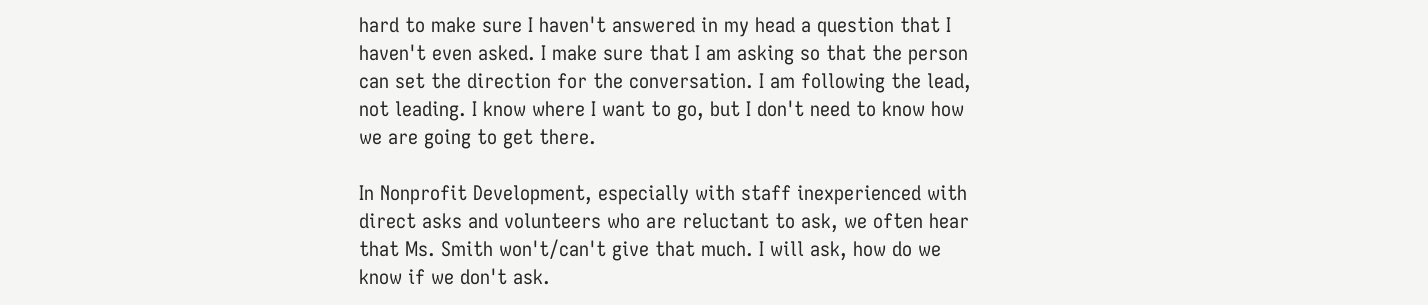hard to make sure I haven't answered in my head a question that I haven't even asked. I make sure that I am asking so that the person can set the direction for the conversation. I am following the lead, not leading. I know where I want to go, but I don't need to know how we are going to get there.

In Nonprofit Development, especially with staff inexperienced with direct asks and volunteers who are reluctant to ask, we often hear that Ms. Smith won't/can't give that much. I will ask, how do we know if we don't ask.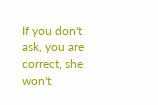If you don't ask, you are correct, she won't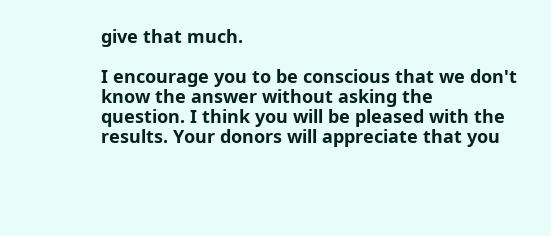give that much.

I encourage you to be conscious that we don't know the answer without asking the question. I think you will be pleased with the results. Your donors will appreciate that you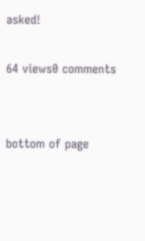asked!

64 views0 comments


bottom of page